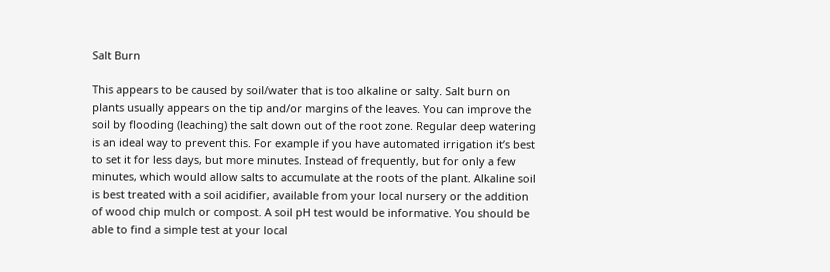Salt Burn

This appears to be caused by soil/water that is too alkaline or salty. Salt burn on plants usually appears on the tip and/or margins of the leaves. You can improve the soil by flooding (leaching) the salt down out of the root zone. Regular deep watering is an ideal way to prevent this. For example if you have automated irrigation it’s best to set it for less days, but more minutes. Instead of frequently, but for only a few minutes, which would allow salts to accumulate at the roots of the plant. Alkaline soil is best treated with a soil acidifier, available from your local nursery or the addition of wood chip mulch or compost. A soil pH test would be informative. You should be able to find a simple test at your local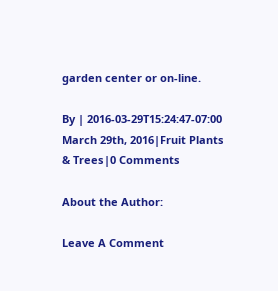garden center or on-line.

By | 2016-03-29T15:24:47-07:00 March 29th, 2016|Fruit Plants & Trees|0 Comments

About the Author:

Leave A Comment